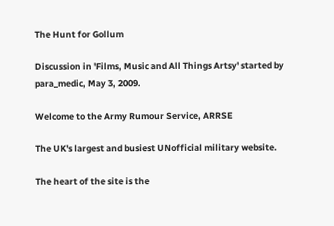The Hunt for Gollum

Discussion in 'Films, Music and All Things Artsy' started by para_medic, May 3, 2009.

Welcome to the Army Rumour Service, ARRSE

The UK's largest and busiest UNofficial military website.

The heart of the site is the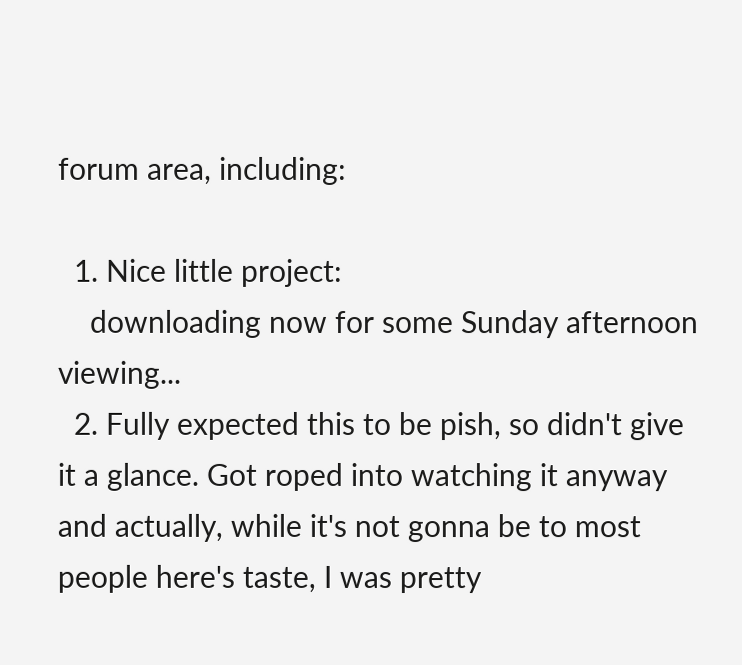forum area, including:

  1. Nice little project:
    downloading now for some Sunday afternoon viewing...
  2. Fully expected this to be pish, so didn't give it a glance. Got roped into watching it anyway and actually, while it's not gonna be to most people here's taste, I was pretty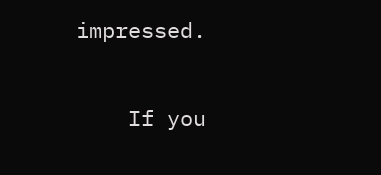impressed.

    If you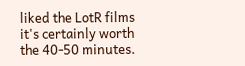liked the LotR films it's certainly worth the 40-50 minutes.